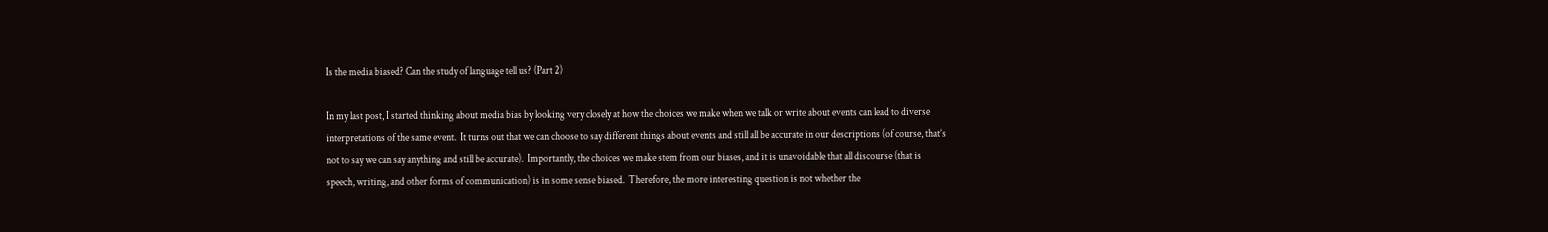Is the media biased? Can the study of language tell us? (Part 2)

In my last post, I started thinking about media bias by looking very closely at how the choices we make when we talk or write about events can lead to diverse interpretations of the same event.  It turns out that we can choose to say different things about events and still all be accurate in our descriptions (of course, that’s not to say we can say anything and still be accurate).  Importantly, the choices we make stem from our biases, and it is unavoidable that all discourse (that is speech, writing, and other forms of communication) is in some sense biased.  Therefore, the more interesting question is not whether the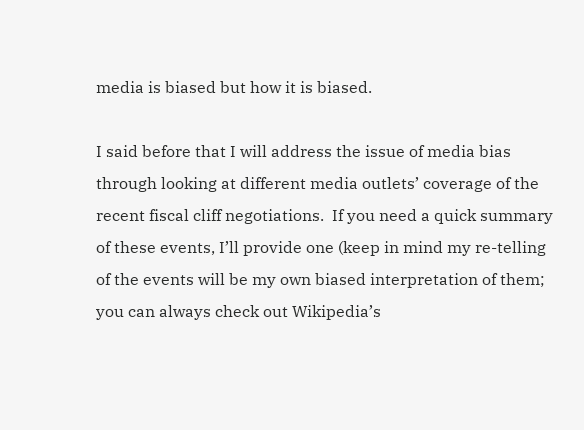media is biased but how it is biased.

I said before that I will address the issue of media bias through looking at different media outlets’ coverage of the recent fiscal cliff negotiations.  If you need a quick summary of these events, I’ll provide one (keep in mind my re-telling of the events will be my own biased interpretation of them; you can always check out Wikipedia’s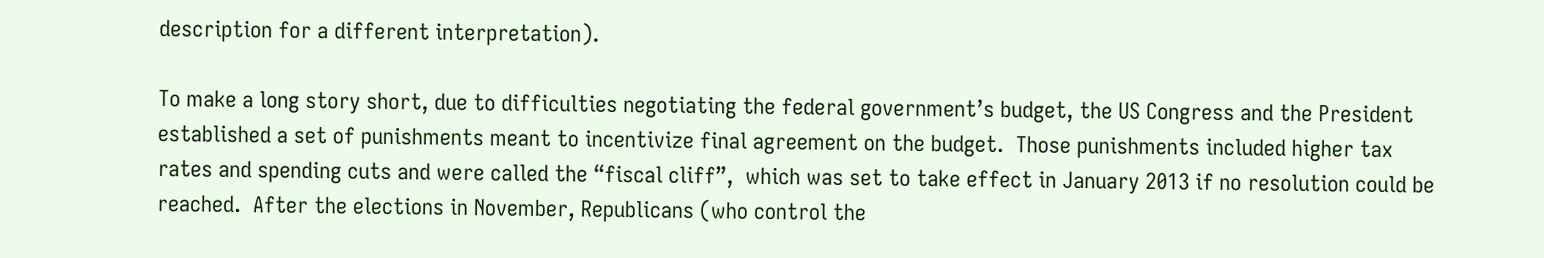description for a different interpretation).

To make a long story short, due to difficulties negotiating the federal government’s budget, the US Congress and the President established a set of punishments meant to incentivize final agreement on the budget.  Those punishments included higher tax rates and spending cuts and were called the “fiscal cliff”,  which was set to take effect in January 2013 if no resolution could be reached.  After the elections in November, Republicans (who control the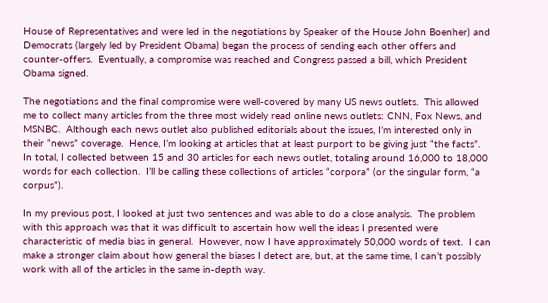House of Representatives and were led in the negotiations by Speaker of the House John Boenher) and Democrats (largely led by President Obama) began the process of sending each other offers and counter-offers.  Eventually, a compromise was reached and Congress passed a bill, which President Obama signed.

The negotiations and the final compromise were well-covered by many US news outlets.  This allowed me to collect many articles from the three most widely read online news outlets: CNN, Fox News, and MSNBC.  Although each news outlet also published editorials about the issues, I’m interested only in their “news” coverage.  Hence, I’m looking at articles that at least purport to be giving just “the facts”.  In total, I collected between 15 and 30 articles for each news outlet, totaling around 16,000 to 18,000 words for each collection.  I’ll be calling these collections of articles “corpora” (or the singular form, “a corpus”).

In my previous post, I looked at just two sentences and was able to do a close analysis.  The problem with this approach was that it was difficult to ascertain how well the ideas I presented were characteristic of media bias in general.  However, now I have approximately 50,000 words of text.  I can make a stronger claim about how general the biases I detect are, but, at the same time, I can’t possibly work with all of the articles in the same in-depth way.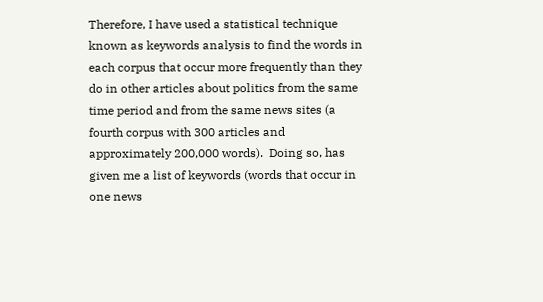Therefore, I have used a statistical technique known as keywords analysis to find the words in each corpus that occur more frequently than they do in other articles about politics from the same time period and from the same news sites (a fourth corpus with 300 articles and approximately 200,000 words).  Doing so, has given me a list of keywords (words that occur in one news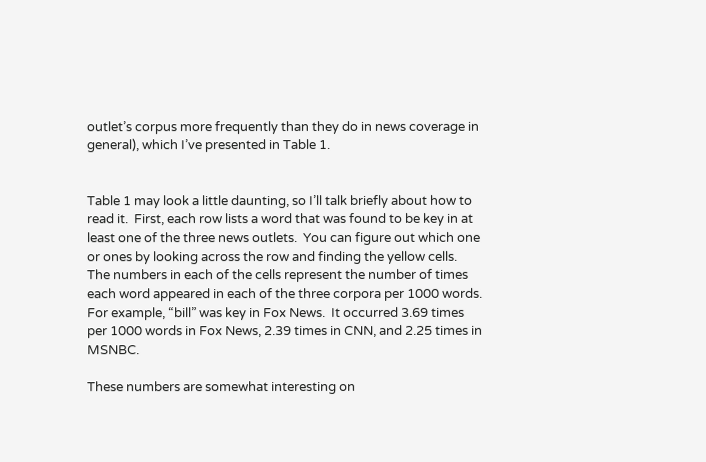outlet’s corpus more frequently than they do in news coverage in general), which I’ve presented in Table 1.


Table 1 may look a little daunting, so I’ll talk briefly about how to read it.  First, each row lists a word that was found to be key in at least one of the three news outlets.  You can figure out which one or ones by looking across the row and finding the yellow cells.  The numbers in each of the cells represent the number of times each word appeared in each of the three corpora per 1000 words.  For example, “bill” was key in Fox News.  It occurred 3.69 times per 1000 words in Fox News, 2.39 times in CNN, and 2.25 times in MSNBC.

These numbers are somewhat interesting on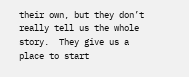their own, but they don’t really tell us the whole story.  They give us a place to start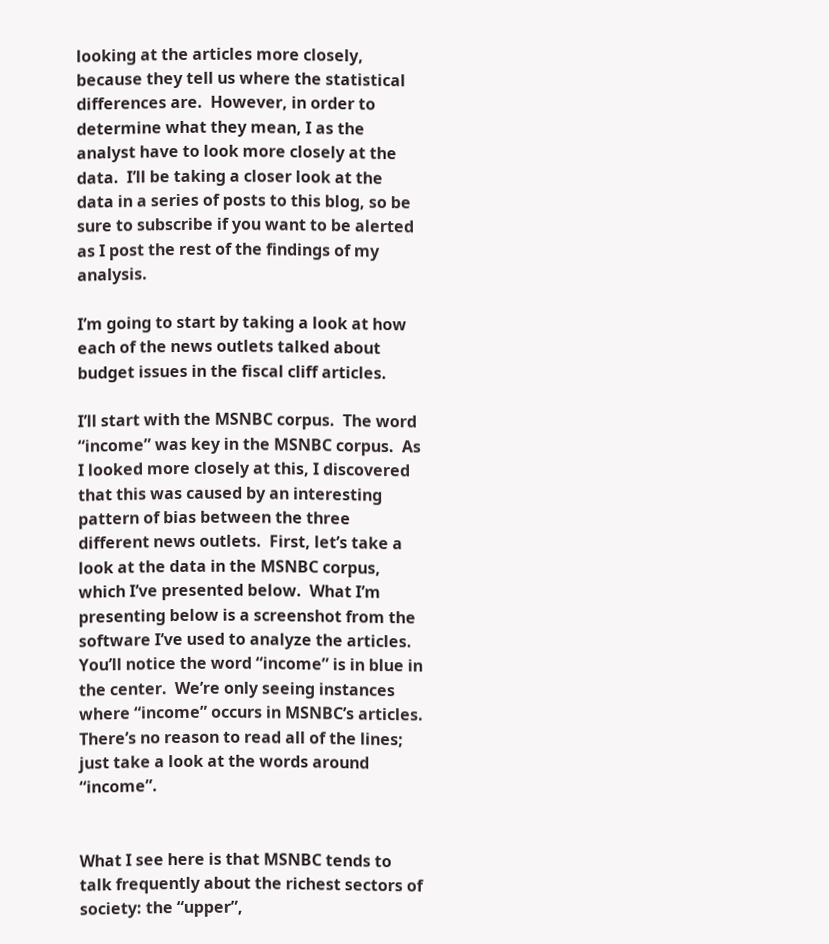looking at the articles more closely, because they tell us where the statistical differences are.  However, in order to determine what they mean, I as the analyst have to look more closely at the data.  I’ll be taking a closer look at the data in a series of posts to this blog, so be sure to subscribe if you want to be alerted as I post the rest of the findings of my analysis.

I’m going to start by taking a look at how each of the news outlets talked about budget issues in the fiscal cliff articles.

I’ll start with the MSNBC corpus.  The word “income” was key in the MSNBC corpus.  As I looked more closely at this, I discovered that this was caused by an interesting pattern of bias between the three different news outlets.  First, let’s take a look at the data in the MSNBC corpus, which I’ve presented below.  What I’m presenting below is a screenshot from the software I’ve used to analyze the articles.  You’ll notice the word “income” is in blue in the center.  We’re only seeing instances where “income” occurs in MSNBC’s articles.  There’s no reason to read all of the lines; just take a look at the words around “income”.


What I see here is that MSNBC tends to talk frequently about the richest sectors of society: the “upper”,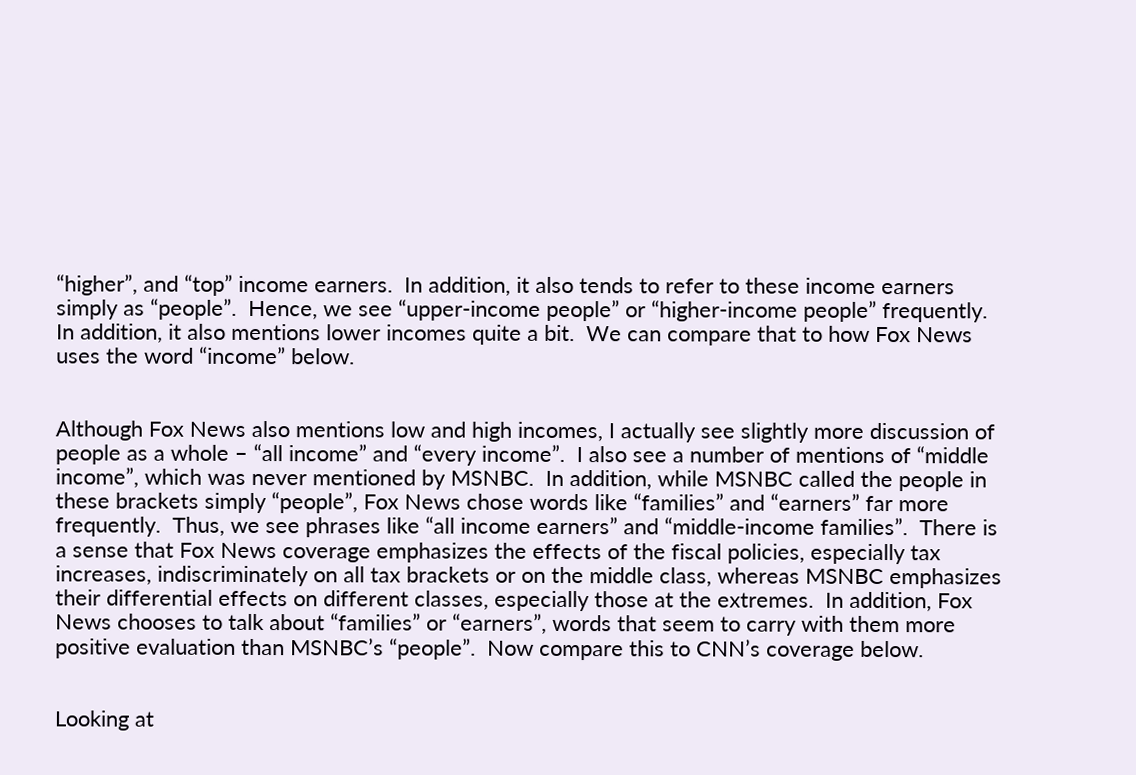“higher”, and “top” income earners.  In addition, it also tends to refer to these income earners simply as “people”.  Hence, we see “upper-income people” or “higher-income people” frequently.  In addition, it also mentions lower incomes quite a bit.  We can compare that to how Fox News uses the word “income” below.


Although Fox News also mentions low and high incomes, I actually see slightly more discussion of people as a whole – “all income” and “every income”.  I also see a number of mentions of “middle income”, which was never mentioned by MSNBC.  In addition, while MSNBC called the people in these brackets simply “people”, Fox News chose words like “families” and “earners” far more frequently.  Thus, we see phrases like “all income earners” and “middle-income families”.  There is a sense that Fox News coverage emphasizes the effects of the fiscal policies, especially tax increases, indiscriminately on all tax brackets or on the middle class, whereas MSNBC emphasizes their differential effects on different classes, especially those at the extremes.  In addition, Fox News chooses to talk about “families” or “earners”, words that seem to carry with them more positive evaluation than MSNBC’s “people”.  Now compare this to CNN’s coverage below.


Looking at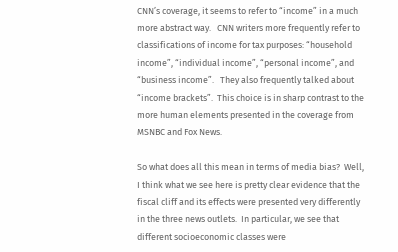CNN’s coverage, it seems to refer to “income” in a much more abstract way.   CNN writers more frequently refer to classifications of income for tax purposes: “household income”, “individual income”, “personal income”, and “business income”.   They also frequently talked about “income brackets”.  This choice is in sharp contrast to the more human elements presented in the coverage from MSNBC and Fox News.

So what does all this mean in terms of media bias?  Well, I think what we see here is pretty clear evidence that the fiscal cliff and its effects were presented very differently in the three news outlets.  In particular, we see that different socioeconomic classes were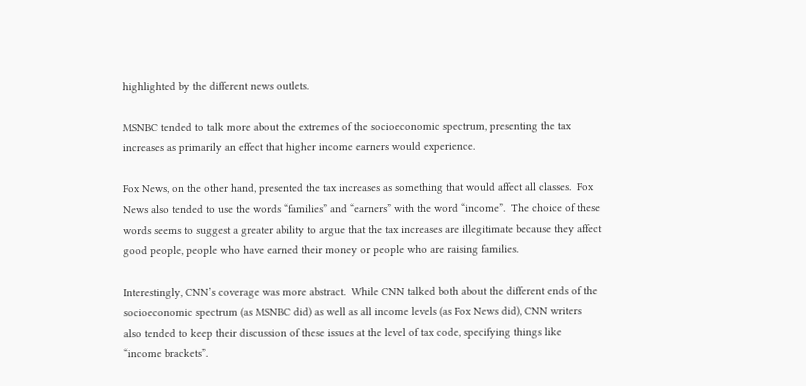highlighted by the different news outlets.

MSNBC tended to talk more about the extremes of the socioeconomic spectrum, presenting the tax increases as primarily an effect that higher income earners would experience.

Fox News, on the other hand, presented the tax increases as something that would affect all classes.  Fox News also tended to use the words “families” and “earners” with the word “income”.  The choice of these words seems to suggest a greater ability to argue that the tax increases are illegitimate because they affect good people, people who have earned their money or people who are raising families.

Interestingly, CNN’s coverage was more abstract.  While CNN talked both about the different ends of the socioeconomic spectrum (as MSNBC did) as well as all income levels (as Fox News did), CNN writers also tended to keep their discussion of these issues at the level of tax code, specifying things like “income brackets”.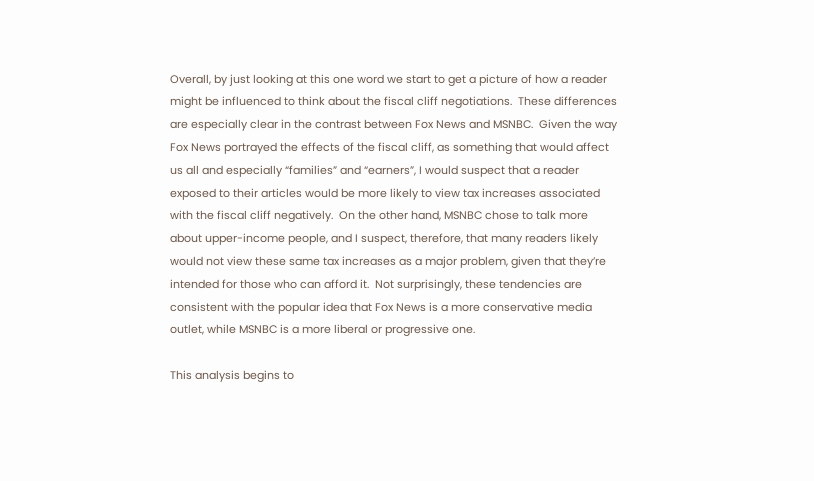Overall, by just looking at this one word we start to get a picture of how a reader might be influenced to think about the fiscal cliff negotiations.  These differences are especially clear in the contrast between Fox News and MSNBC.  Given the way Fox News portrayed the effects of the fiscal cliff, as something that would affect us all and especially “families” and “earners”, I would suspect that a reader exposed to their articles would be more likely to view tax increases associated with the fiscal cliff negatively.  On the other hand, MSNBC chose to talk more about upper-income people, and I suspect, therefore, that many readers likely would not view these same tax increases as a major problem, given that they’re intended for those who can afford it.  Not surprisingly, these tendencies are consistent with the popular idea that Fox News is a more conservative media outlet, while MSNBC is a more liberal or progressive one.

This analysis begins to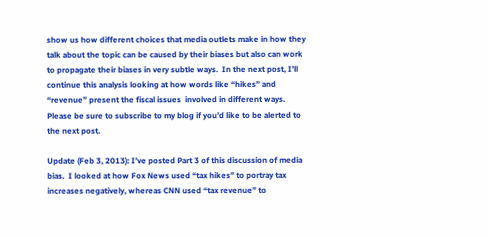show us how different choices that media outlets make in how they talk about the topic can be caused by their biases but also can work to propagate their biases in very subtle ways.  In the next post, I’ll continue this analysis looking at how words like “hikes” and “revenue” present the fiscal issues  involved in different ways.  Please be sure to subscribe to my blog if you’d like to be alerted to the next post.

Update (Feb 3, 2013): I’ve posted Part 3 of this discussion of media bias.  I looked at how Fox News used “tax hikes” to portray tax increases negatively, whereas CNN used “tax revenue” to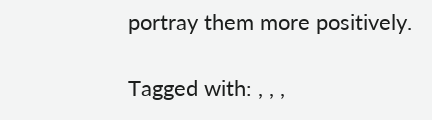portray them more positively.

Tagged with: , , ,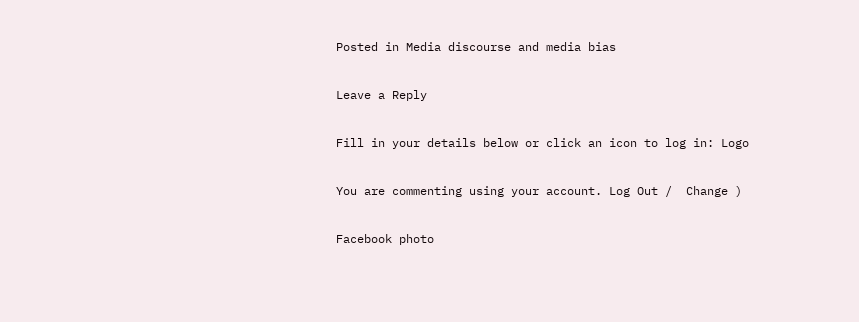Posted in Media discourse and media bias

Leave a Reply

Fill in your details below or click an icon to log in: Logo

You are commenting using your account. Log Out /  Change )

Facebook photo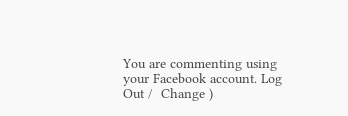You are commenting using your Facebook account. Log Out /  Change )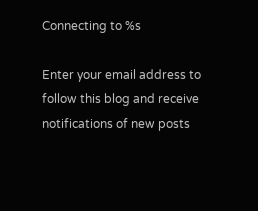Connecting to %s

Enter your email address to follow this blog and receive notifications of new posts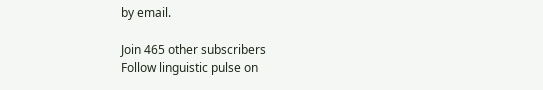by email.

Join 465 other subscribers
Follow linguistic pulse on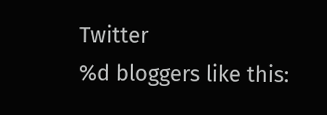Twitter
%d bloggers like this: